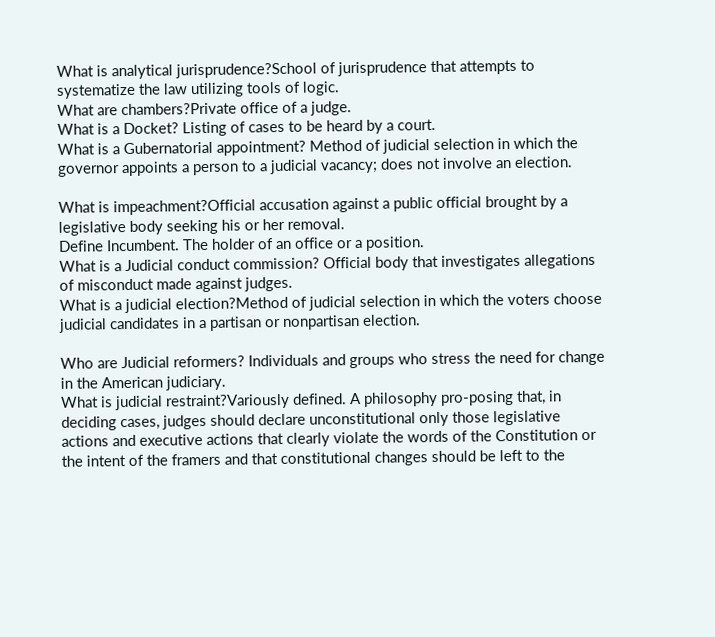What is analytical jurisprudence?School of jurisprudence that attempts to systematize the law utilizing tools of logic.
What are chambers?Private office of a judge.
What is a Docket? Listing of cases to be heard by a court.
What is a Gubernatorial appointment? Method of judicial selection in which the governor appoints a person to a judicial vacancy; does not involve an election.

What is impeachment?Official accusation against a public official brought by a legislative body seeking his or her removal.
Define Incumbent. The holder of an office or a position.
What is a Judicial conduct commission? Official body that investigates allegations of misconduct made against judges.
What is a judicial election?Method of judicial selection in which the voters choose judicial candidates in a partisan or nonpartisan election.

Who are Judicial reformers? Individuals and groups who stress the need for change in the American judiciary.
What is judicial restraint?Variously defined. A philosophy pro-posing that, in deciding cases, judges should declare unconstitutional only those legislative actions and executive actions that clearly violate the words of the Constitution or the intent of the framers and that constitutional changes should be left to the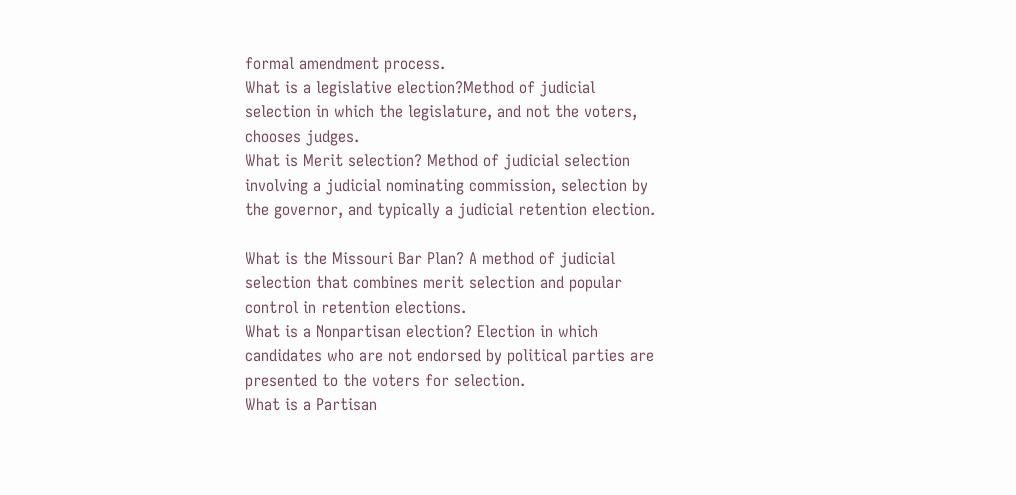formal amendment process.
What is a legislative election?Method of judicial selection in which the legislature, and not the voters, chooses judges.
What is Merit selection? Method of judicial selection involving a judicial nominating commission, selection by the governor, and typically a judicial retention election.

What is the Missouri Bar Plan? A method of judicial selection that combines merit selection and popular control in retention elections.
What is a Nonpartisan election? Election in which candidates who are not endorsed by political parties are presented to the voters for selection.
What is a Partisan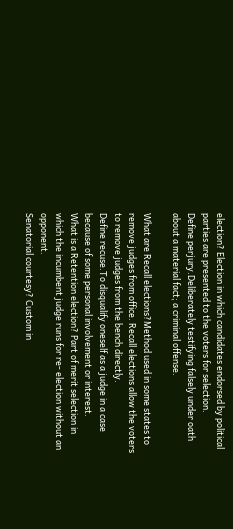election? Election in which candidates endorsed by political parties are presented to the voters for selection.
Define perjury.Deliberately testifying falsely under oath about a material fact; a criminal offense.

What are Recall elections?Method used in some states to remove judges from office. Recall elections allow the voters to remove judges from the bench directly.
Define recuse.To disqualify oneself as a judge in a case because of some personal involvement or interest.
What is a Retention election? Part of merit selection in which the incumbent judge runs for re- election without an opponent.
Senatorial courtesy? Custom in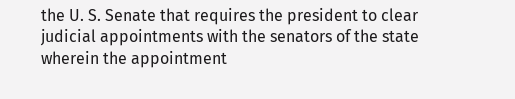the U. S. Senate that requires the president to clear judicial appointments with the senators of the state wherein the appointment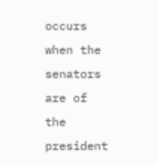occurs when the senators are of the president